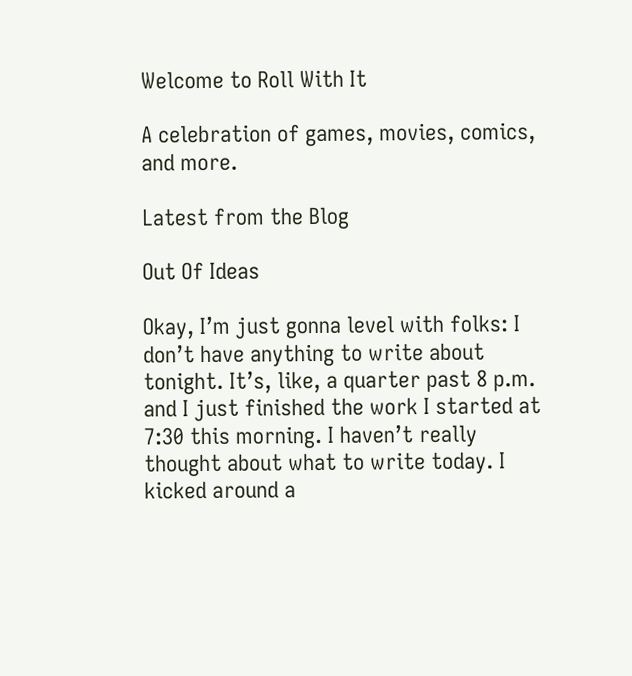Welcome to Roll With It

A celebration of games, movies, comics, and more.

Latest from the Blog

Out Of Ideas

Okay, I’m just gonna level with folks: I don’t have anything to write about tonight. It’s, like, a quarter past 8 p.m. and I just finished the work I started at 7:30 this morning. I haven’t really thought about what to write today. I kicked around a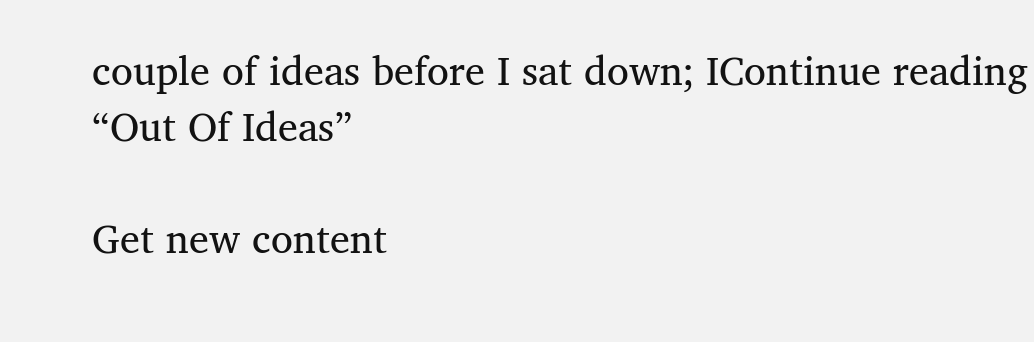couple of ideas before I sat down; IContinue reading “Out Of Ideas”

Get new content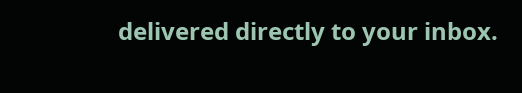delivered directly to your inbox.